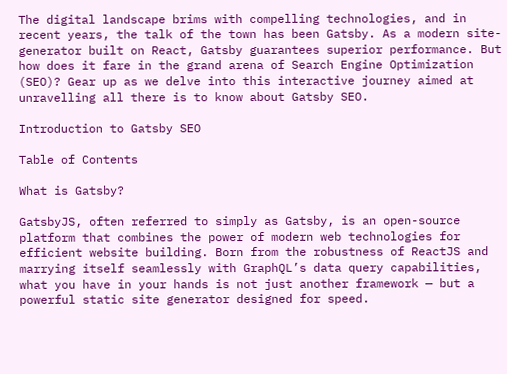The digital landscape brims with compelling technologies, and in recent years, the talk of the town has been Gatsby. As a modern site-generator built on React, Gatsby guarantees superior performance. But how does it fare in the grand arena of Search Engine Optimization (SEO)? Gear up as we delve into this interactive journey aimed at unravelling all there is to know about Gatsby SEO.

Introduction to Gatsby SEO

Table of Contents

What is Gatsby?

GatsbyJS, often referred to simply as Gatsby, is an open-source platform that combines the power of modern web technologies for efficient website building. Born from the robustness of ReactJS and marrying itself seamlessly with GraphQL’s data query capabilities, what you have in your hands is not just another framework — but a powerful static site generator designed for speed.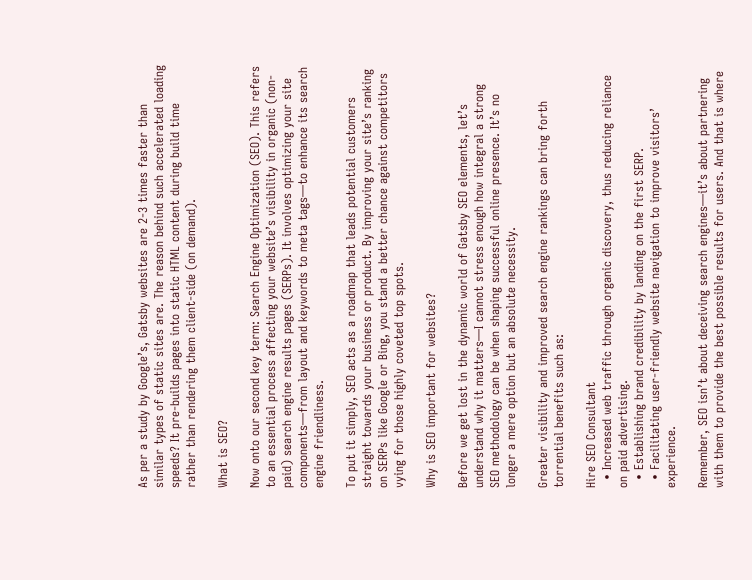As per a study by Google’s, Gatsby websites are 2-3 times faster than similar types of static sites are. The reason behind such accelerated loading speeds? It pre-builds pages into static HTML content during build time rather than rendering them client-side (on demand).

What is SEO?

Now onto our second key term: Search Engine Optimization (SEO). This refers to an essential process affecting your website’s visibility in organic (non-paid) search engine results pages (SERPs). It involves optimizing your site components—from layout and keywords to meta tags—to enhance its search engine friendliness.

To put it simply, SEO acts as a roadmap that leads potential customers straight towards your business or product. By improving your site’s ranking on SERPs like Google or Bing, you stand a better chance against competitors vying for those highly coveted top spots.

Why is SEO important for websites?

Before we get lost in the dynamic world of Gatsby SEO elements, let’s understand why it matters—I cannot stress enough how integral a strong SEO methodology can be when shaping successful online presence. It’s no longer a mere option but an absolute necessity.

Greater visibility and improved search engine rankings can bring forth torrential benefits such as:

Hire SEO Consultant
  • Increased web traffic through organic discovery, thus reducing reliance on paid advertising.
  • Establishing brand credibility by landing on the first SERP.
  • Facilitating user-friendly website navigation to improve visitors’ experience.

Remember, SEO isn’t about deceiving search engines—it’s about partnering with them to provide the best possible results for users. And that is where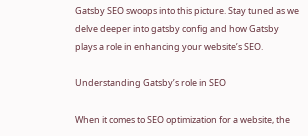Gatsby SEO swoops into this picture. Stay tuned as we delve deeper into gatsby config and how Gatsby plays a role in enhancing your website’s SEO.

Understanding Gatsby’s role in SEO

When it comes to SEO optimization for a website, the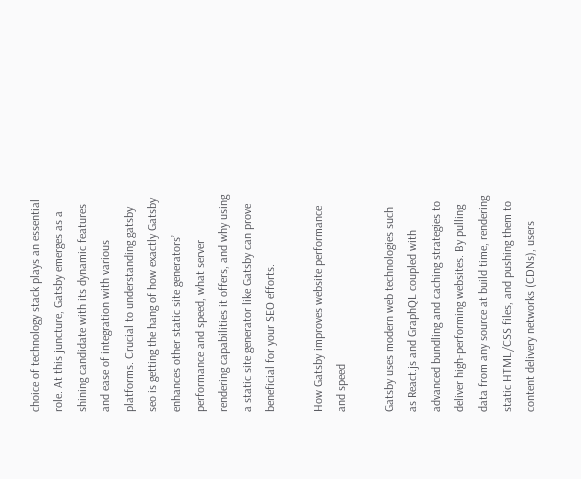choice of technology stack plays an essential role. At this juncture, Gatsby emerges as a shining candidate with its dynamic features and ease of integration with various platforms. Crucial to understanding gatsby seo is getting the hang of how exactly Gatsby enhances other static site generators’ performance and speed, what server rendering capabilities it offers, and why using a static site generator like Gatsby can prove beneficial for your SEO efforts.

How Gatsby improves website performance and speed

Gatsby uses modern web technologies such as React.js and GraphQL coupled with advanced bundling and caching strategies to deliver high-performing websites. By pulling data from any source at build time, rendering static HTML/CSS files, and pushing them to content delivery networks (CDNs), users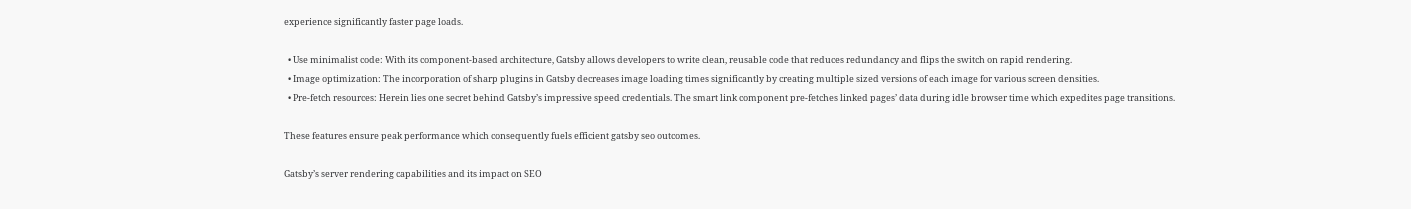experience significantly faster page loads.

  • Use minimalist code: With its component-based architecture, Gatsby allows developers to write clean, reusable code that reduces redundancy and flips the switch on rapid rendering.
  • Image optimization: The incorporation of sharp plugins in Gatsby decreases image loading times significantly by creating multiple sized versions of each image for various screen densities.
  • Pre-fetch resources: Herein lies one secret behind Gatsby’s impressive speed credentials. The smart link component pre-fetches linked pages’ data during idle browser time which expedites page transitions.

These features ensure peak performance which consequently fuels efficient gatsby seo outcomes.

Gatsby’s server rendering capabilities and its impact on SEO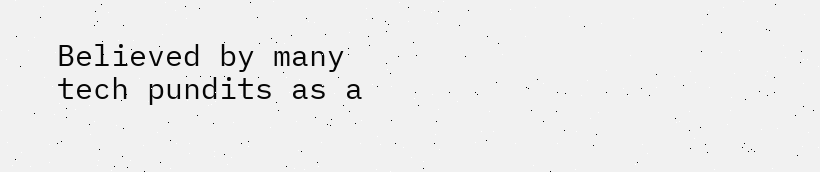Believed by many tech pundits as a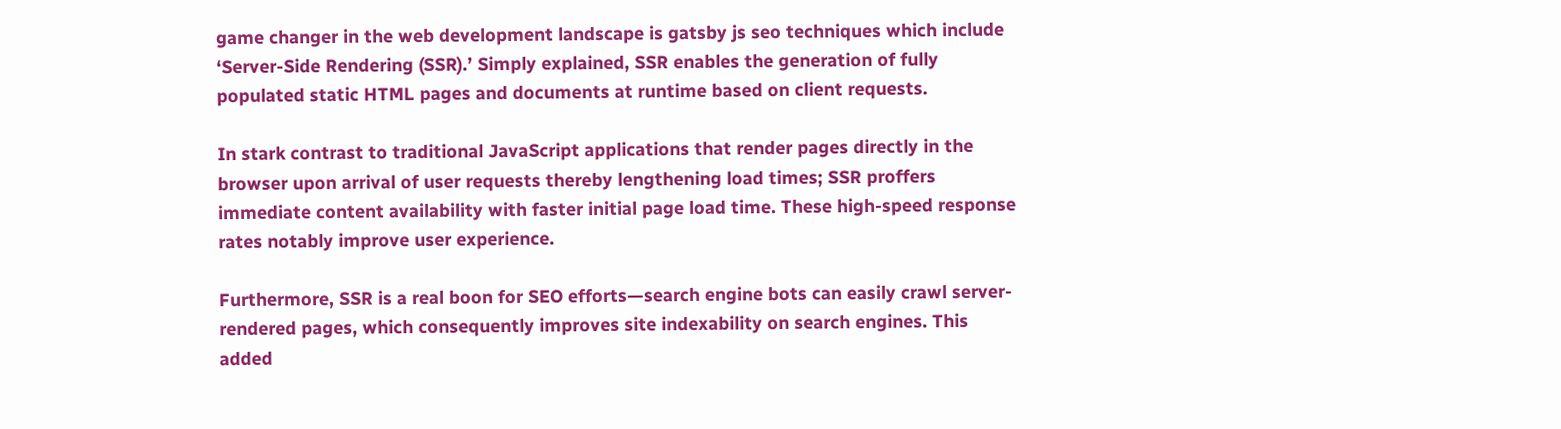game changer in the web development landscape is gatsby js seo techniques which include ‘Server-Side Rendering (SSR).’ Simply explained, SSR enables the generation of fully populated static HTML pages and documents at runtime based on client requests.

In stark contrast to traditional JavaScript applications that render pages directly in the browser upon arrival of user requests thereby lengthening load times; SSR proffers immediate content availability with faster initial page load time. These high-speed response rates notably improve user experience.

Furthermore, SSR is a real boon for SEO efforts—search engine bots can easily crawl server-rendered pages, which consequently improves site indexability on search engines. This added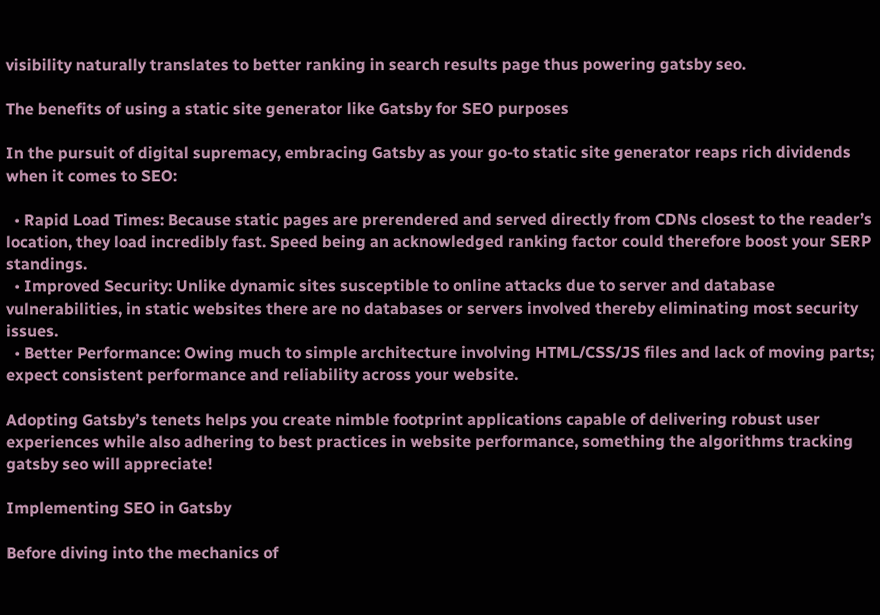visibility naturally translates to better ranking in search results page thus powering gatsby seo.

The benefits of using a static site generator like Gatsby for SEO purposes

In the pursuit of digital supremacy, embracing Gatsby as your go-to static site generator reaps rich dividends when it comes to SEO:

  • Rapid Load Times: Because static pages are prerendered and served directly from CDNs closest to the reader’s location, they load incredibly fast. Speed being an acknowledged ranking factor could therefore boost your SERP standings.
  • Improved Security: Unlike dynamic sites susceptible to online attacks due to server and database vulnerabilities, in static websites there are no databases or servers involved thereby eliminating most security issues.
  • Better Performance: Owing much to simple architecture involving HTML/CSS/JS files and lack of moving parts; expect consistent performance and reliability across your website.

Adopting Gatsby’s tenets helps you create nimble footprint applications capable of delivering robust user experiences while also adhering to best practices in website performance, something the algorithms tracking gatsby seo will appreciate!

Implementing SEO in Gatsby

Before diving into the mechanics of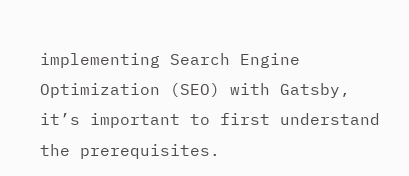implementing Search Engine Optimization (SEO) with Gatsby, it’s important to first understand the prerequisites.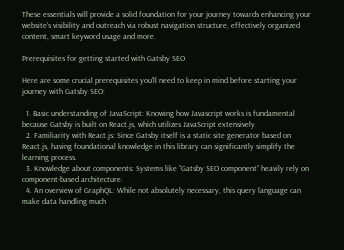These essentials will provide a solid foundation for your journey towards enhancing your website’s visibility and outreach via robust navigation structure, effectively organized content, smart keyword usage and more.

Prerequisites for getting started with Gatsby SEO

Here are some crucial prerequisites you’ll need to keep in mind before starting your journey with Gatsby SEO:

  1. Basic understanding of JavaScript: Knowing how Javascript works is fundamental because Gatsby is built on React.js, which utilizes JavaScript extensively.
  2. Familiarity with React.js: Since Gatsby itself is a static site generator based on React.js, having foundational knowledge in this library can significantly simplify the learning process.
  3. Knowledge about components: Systems like “Gatsby SEO component” heavily rely on component-based architecture.
  4. An overview of GraphQL: While not absolutely necessary, this query language can make data handling much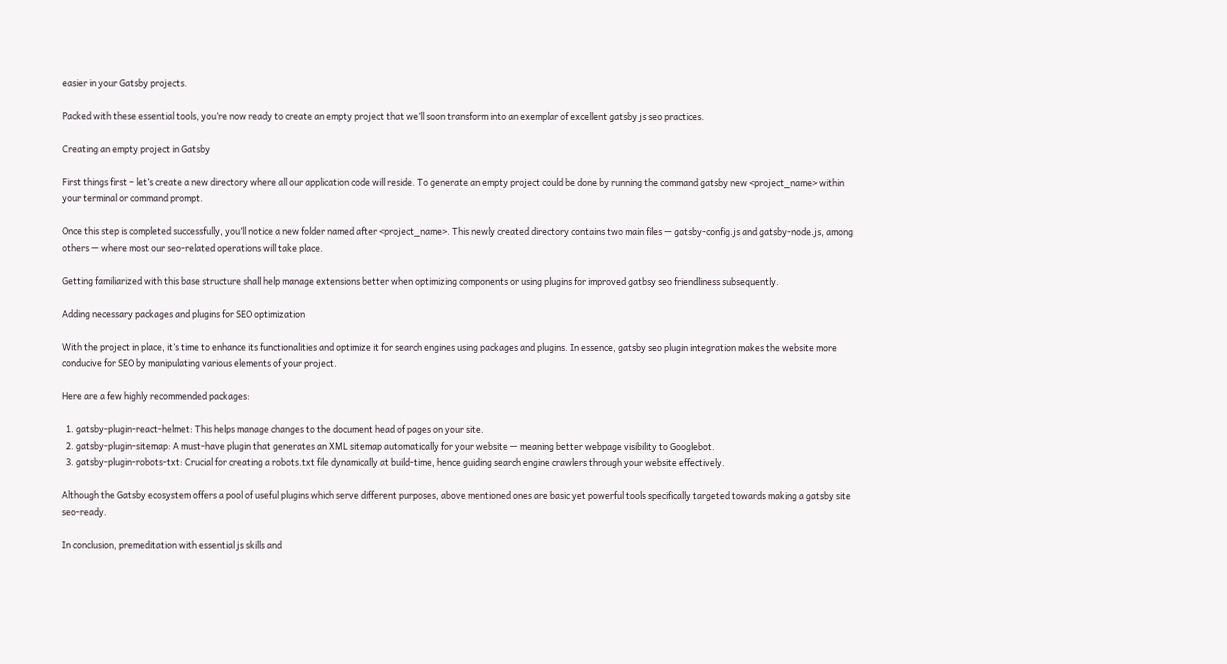easier in your Gatsby projects.

Packed with these essential tools, you’re now ready to create an empty project that we’ll soon transform into an exemplar of excellent gatsby js seo practices.

Creating an empty project in Gatsby

First things first – let’s create a new directory where all our application code will reside. To generate an empty project could be done by running the command gatsby new <project_name> within your terminal or command prompt.

Once this step is completed successfully, you’ll notice a new folder named after <project_name>. This newly created directory contains two main files — gatsby-config.js and gatsby-node.js, among others — where most our seo-related operations will take place.

Getting familiarized with this base structure shall help manage extensions better when optimizing components or using plugins for improved gatbsy seo friendliness subsequently.

Adding necessary packages and plugins for SEO optimization

With the project in place, it’s time to enhance its functionalities and optimize it for search engines using packages and plugins. In essence, gatsby seo plugin integration makes the website more conducive for SEO by manipulating various elements of your project.

Here are a few highly recommended packages:

  1. gatsby-plugin-react-helmet: This helps manage changes to the document head of pages on your site.
  2. gatsby-plugin-sitemap: A must-have plugin that generates an XML sitemap automatically for your website — meaning better webpage visibility to Googlebot.
  3. gatsby-plugin-robots-txt: Crucial for creating a robots.txt file dynamically at build-time, hence guiding search engine crawlers through your website effectively.

Although the Gatsby ecosystem offers a pool of useful plugins which serve different purposes, above mentioned ones are basic yet powerful tools specifically targeted towards making a gatsby site seo-ready.

In conclusion, premeditation with essential js skills and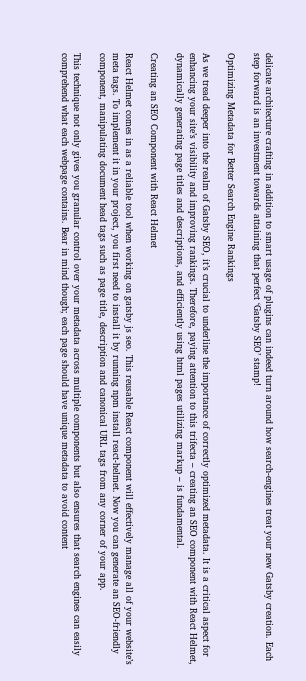delicate architecture crafting in addition to smart usage of plugins can indeed turn around how search-engines treat your new Gatsby creation. Each step forward is an investment towards attaining that perfect ‘Gatsby SEO’ stamp!

Optimizing Metadata for Better Search Engine Rankings

As we tread deeper into the realm of Gatsby SEO, it’s crucial to underline the importance of correctly optimized metadata. It is a critical aspect for enhancing your site’s visibility and improving rankings. Therefore, paying attention to this trifecta – creating an SEO component with React Helmet, dynamically generating page titles and descriptions, and efficiently using html pages utilizing markup – is fundamental.

Creating an SEO Component with React Helmet

React Helmet comes in as a reliable tool when working on gatsby js seo. This reusable React component will effectively manage all of your website’s meta tags. To implement it in your project, you first need to install it by running npm install react-helmet. Now you can generate an SEO-friendly component, manipulating document head tags such as page title, description and canonical URL tags from any corner of your app.

This technique not only gives you granular control over your metadata across multiple components but also ensures that search engines can easily comprehend what each webpage contains. Bear in mind though; each page should have unique metadata to avoid content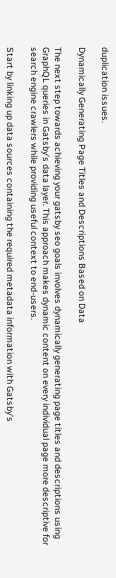duplication issues.

Dynamically Generating Page Titles and Descriptions Based on Data

The next step towards achieving your gatsby seo goals involves dynamically generating page titles and descriptions using GraphQL queries in Gatsby’s data layer. This approach makes dynamic content on every individual page more descriptive for search engine crawlers while providing useful context to end-users.

Start by linking up data sources containing the required metadata information with Gatsby’s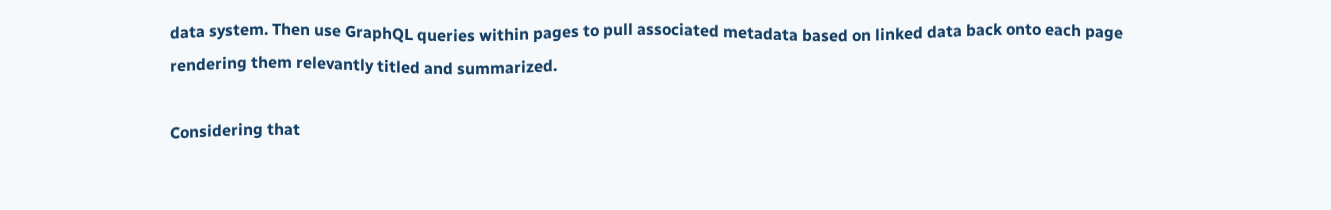data system. Then use GraphQL queries within pages to pull associated metadata based on linked data back onto each page rendering them relevantly titled and summarized.

Considering that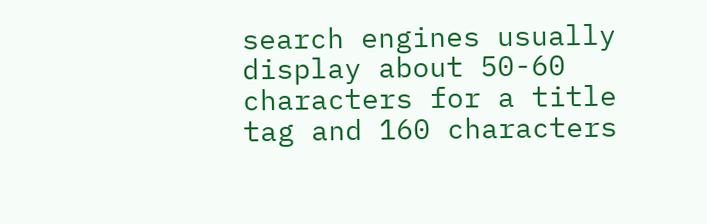search engines usually display about 50-60 characters for a title tag and 160 characters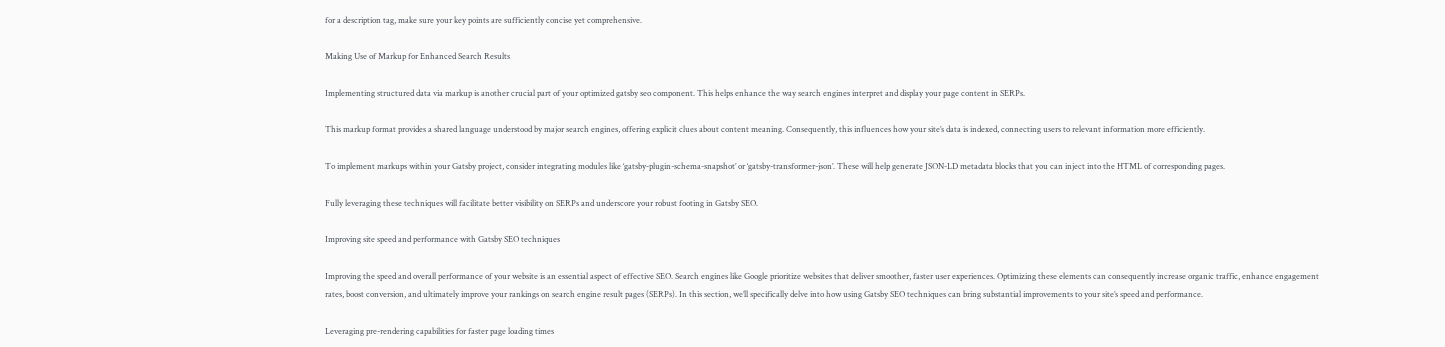for a description tag, make sure your key points are sufficiently concise yet comprehensive.

Making Use of Markup for Enhanced Search Results

Implementing structured data via markup is another crucial part of your optimized gatsby seo component. This helps enhance the way search engines interpret and display your page content in SERPs.

This markup format provides a shared language understood by major search engines, offering explicit clues about content meaning. Consequently, this influences how your site’s data is indexed, connecting users to relevant information more efficiently.

To implement markups within your Gatsby project, consider integrating modules like ‘gatsby-plugin-schema-snapshot’ or ‘gatsby-transformer-json’. These will help generate JSON-LD metadata blocks that you can inject into the HTML of corresponding pages.

Fully leveraging these techniques will facilitate better visibility on SERPs and underscore your robust footing in Gatsby SEO.

Improving site speed and performance with Gatsby SEO techniques

Improving the speed and overall performance of your website is an essential aspect of effective SEO. Search engines like Google prioritize websites that deliver smoother, faster user experiences. Optimizing these elements can consequently increase organic traffic, enhance engagement rates, boost conversion, and ultimately improve your rankings on search engine result pages (SERPs). In this section, we’ll specifically delve into how using Gatsby SEO techniques can bring substantial improvements to your site’s speed and performance.

Leveraging pre-rendering capabilities for faster page loading times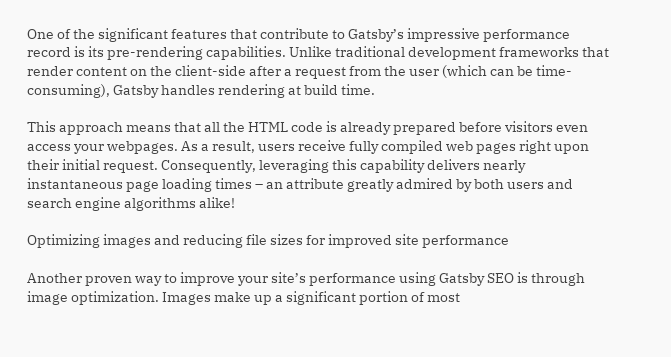One of the significant features that contribute to Gatsby’s impressive performance record is its pre-rendering capabilities. Unlike traditional development frameworks that render content on the client-side after a request from the user (which can be time-consuming), Gatsby handles rendering at build time.

This approach means that all the HTML code is already prepared before visitors even access your webpages. As a result, users receive fully compiled web pages right upon their initial request. Consequently, leveraging this capability delivers nearly instantaneous page loading times – an attribute greatly admired by both users and search engine algorithms alike!

Optimizing images and reducing file sizes for improved site performance

Another proven way to improve your site’s performance using Gatsby SEO is through image optimization. Images make up a significant portion of most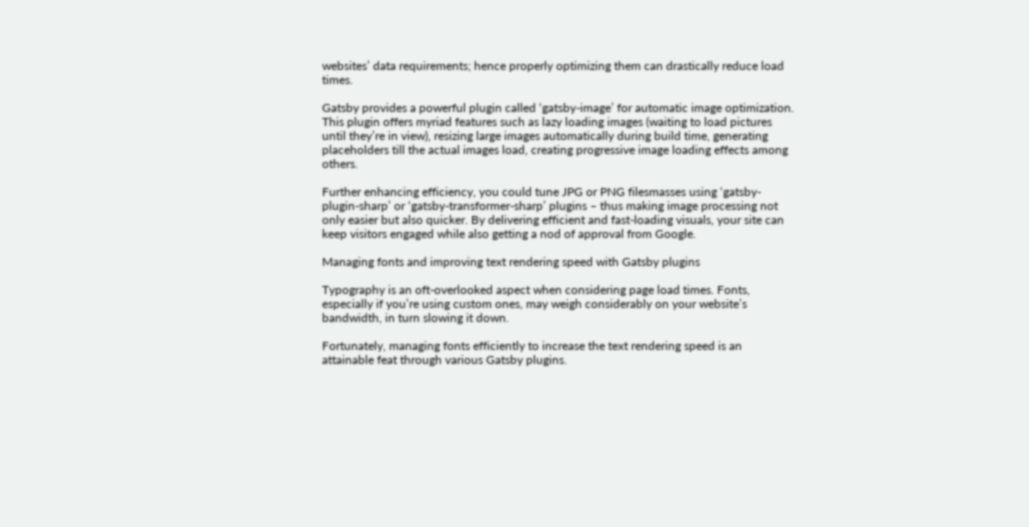websites’ data requirements; hence properly optimizing them can drastically reduce load times.

Gatsby provides a powerful plugin called ‘gatsby-image’ for automatic image optimization. This plugin offers myriad features such as lazy loading images (waiting to load pictures until they’re in view), resizing large images automatically during build time, generating placeholders till the actual images load, creating progressive image loading effects among others.

Further enhancing efficiency, you could tune JPG or PNG filesmasses using ‘gatsby-plugin-sharp’ or ‘gatsby-transformer-sharp’ plugins – thus making image processing not only easier but also quicker. By delivering efficient and fast-loading visuals, your site can keep visitors engaged while also getting a nod of approval from Google.

Managing fonts and improving text rendering speed with Gatsby plugins

Typography is an oft-overlooked aspect when considering page load times. Fonts, especially if you’re using custom ones, may weigh considerably on your website’s bandwidth, in turn slowing it down.

Fortunately, managing fonts efficiently to increase the text rendering speed is an attainable feat through various Gatsby plugins.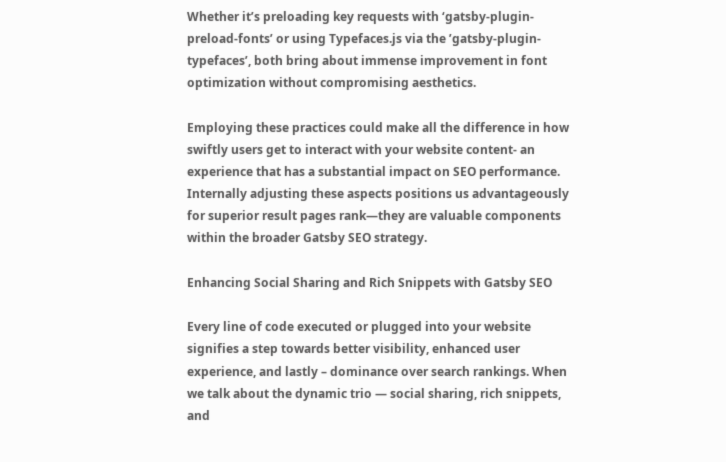Whether it’s preloading key requests with ‘gatsby-plugin-preload-fonts’ or using Typefaces.js via the ’gatsby-plugin-typefaces’, both bring about immense improvement in font optimization without compromising aesthetics.

Employing these practices could make all the difference in how swiftly users get to interact with your website content- an experience that has a substantial impact on SEO performance. Internally adjusting these aspects positions us advantageously for superior result pages rank—they are valuable components within the broader Gatsby SEO strategy.

Enhancing Social Sharing and Rich Snippets with Gatsby SEO

Every line of code executed or plugged into your website signifies a step towards better visibility, enhanced user experience, and lastly – dominance over search rankings. When we talk about the dynamic trio — social sharing, rich snippets, and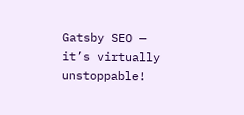Gatsby SEO — it’s virtually unstoppable!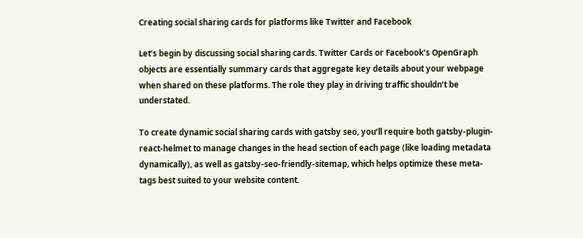Creating social sharing cards for platforms like Twitter and Facebook

Let’s begin by discussing social sharing cards. Twitter Cards or Facebook’s OpenGraph objects are essentially summary cards that aggregate key details about your webpage when shared on these platforms. The role they play in driving traffic shouldn’t be understated.

To create dynamic social sharing cards with gatsby seo, you’ll require both gatsby-plugin-react-helmet to manage changes in the head section of each page (like loading metadata dynamically), as well as gatsby-seo-friendly-sitemap, which helps optimize these meta-tags best suited to your website content.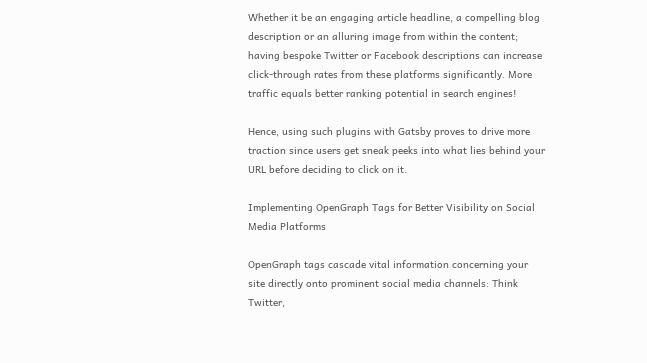Whether it be an engaging article headline, a compelling blog description or an alluring image from within the content; having bespoke Twitter or Facebook descriptions can increase click-through rates from these platforms significantly. More traffic equals better ranking potential in search engines!

Hence, using such plugins with Gatsby proves to drive more traction since users get sneak peeks into what lies behind your URL before deciding to click on it.

Implementing OpenGraph Tags for Better Visibility on Social Media Platforms

OpenGraph tags cascade vital information concerning your site directly onto prominent social media channels: Think Twitter,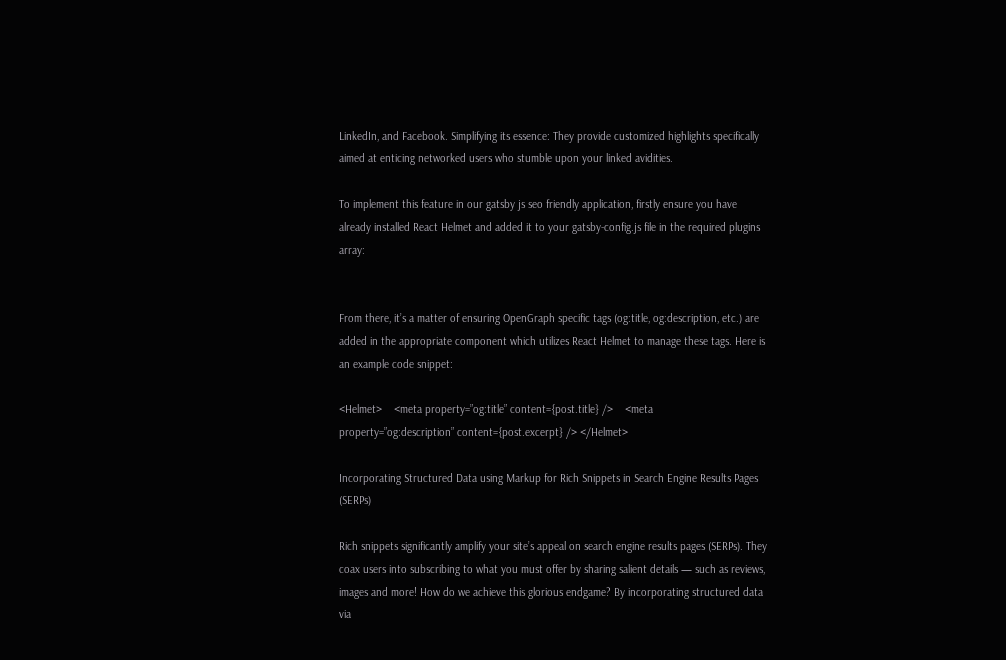LinkedIn, and Facebook. Simplifying its essence: They provide customized highlights specifically aimed at enticing networked users who stumble upon your linked avidities.

To implement this feature in our gatsby js seo friendly application, firstly ensure you have already installed React Helmet and added it to your gatsby-config.js file in the required plugins array:


From there, it’s a matter of ensuring OpenGraph specific tags (og:title, og:description, etc.) are added in the appropriate component which utilizes React Helmet to manage these tags. Here is an example code snippet:

<Helmet>    <meta property=”og:title” content={post.title} />    <meta property=”og:description” content={post.excerpt} /> </Helmet>

Incorporating Structured Data using Markup for Rich Snippets in Search Engine Results Pages (SERPs)

Rich snippets significantly amplify your site’s appeal on search engine results pages (SERPs). They coax users into subscribing to what you must offer by sharing salient details — such as reviews, images and more! How do we achieve this glorious endgame? By incorporating structured data via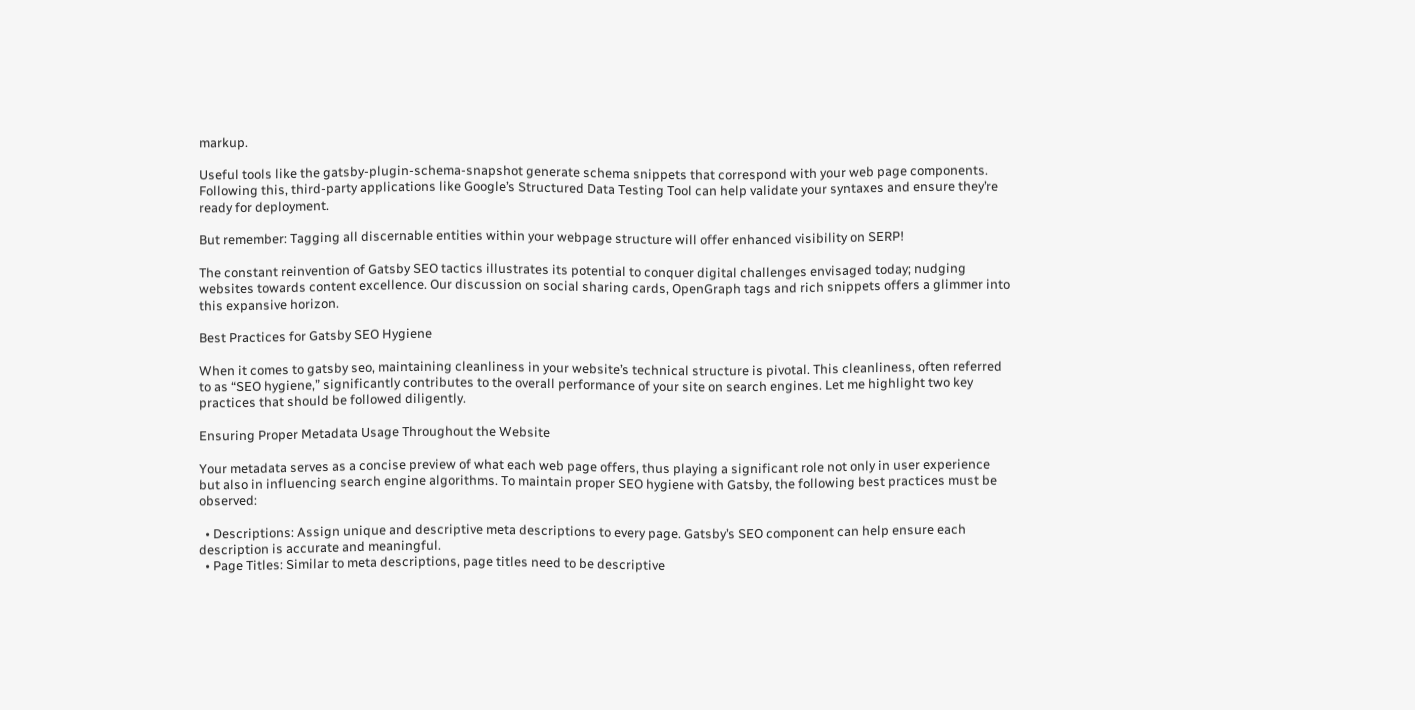markup.

Useful tools like the gatsby-plugin-schema-snapshot generate schema snippets that correspond with your web page components. Following this, third-party applications like Google’s Structured Data Testing Tool can help validate your syntaxes and ensure they’re ready for deployment.

But remember: Tagging all discernable entities within your webpage structure will offer enhanced visibility on SERP!

The constant reinvention of Gatsby SEO tactics illustrates its potential to conquer digital challenges envisaged today; nudging websites towards content excellence. Our discussion on social sharing cards, OpenGraph tags and rich snippets offers a glimmer into this expansive horizon.

Best Practices for Gatsby SEO Hygiene

When it comes to gatsby seo, maintaining cleanliness in your website’s technical structure is pivotal. This cleanliness, often referred to as “SEO hygiene,” significantly contributes to the overall performance of your site on search engines. Let me highlight two key practices that should be followed diligently.

Ensuring Proper Metadata Usage Throughout the Website

Your metadata serves as a concise preview of what each web page offers, thus playing a significant role not only in user experience but also in influencing search engine algorithms. To maintain proper SEO hygiene with Gatsby, the following best practices must be observed:

  • Descriptions: Assign unique and descriptive meta descriptions to every page. Gatsby’s SEO component can help ensure each description is accurate and meaningful.
  • Page Titles: Similar to meta descriptions, page titles need to be descriptive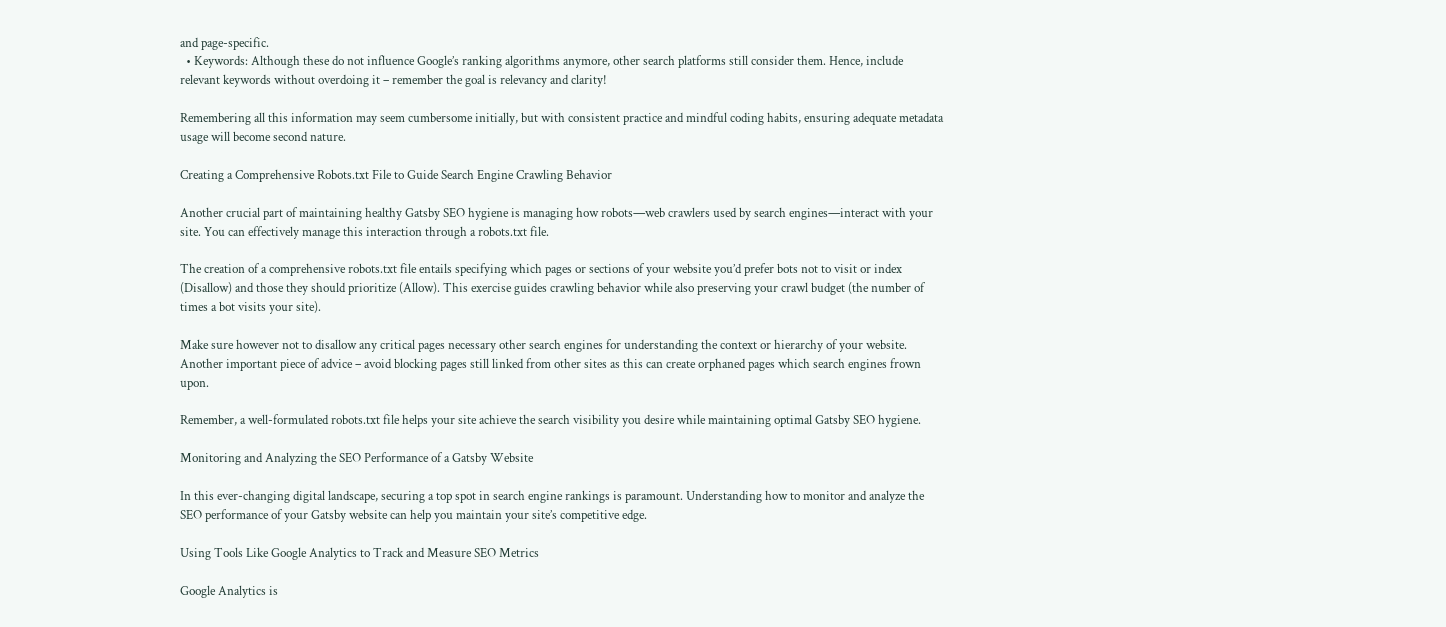and page-specific.
  • Keywords: Although these do not influence Google’s ranking algorithms anymore, other search platforms still consider them. Hence, include relevant keywords without overdoing it – remember the goal is relevancy and clarity!

Remembering all this information may seem cumbersome initially, but with consistent practice and mindful coding habits, ensuring adequate metadata usage will become second nature.

Creating a Comprehensive Robots.txt File to Guide Search Engine Crawling Behavior

Another crucial part of maintaining healthy Gatsby SEO hygiene is managing how robots—web crawlers used by search engines—interact with your site. You can effectively manage this interaction through a robots.txt file.

The creation of a comprehensive robots.txt file entails specifying which pages or sections of your website you’d prefer bots not to visit or index (Disallow) and those they should prioritize (Allow). This exercise guides crawling behavior while also preserving your crawl budget (the number of times a bot visits your site).

Make sure however not to disallow any critical pages necessary other search engines for understanding the context or hierarchy of your website. Another important piece of advice – avoid blocking pages still linked from other sites as this can create orphaned pages which search engines frown upon.

Remember, a well-formulated robots.txt file helps your site achieve the search visibility you desire while maintaining optimal Gatsby SEO hygiene.

Monitoring and Analyzing the SEO Performance of a Gatsby Website

In this ever-changing digital landscape, securing a top spot in search engine rankings is paramount. Understanding how to monitor and analyze the SEO performance of your Gatsby website can help you maintain your site’s competitive edge.

Using Tools Like Google Analytics to Track and Measure SEO Metrics

Google Analytics is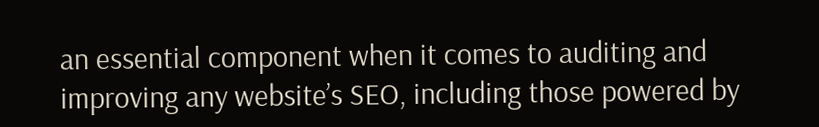an essential component when it comes to auditing and improving any website’s SEO, including those powered by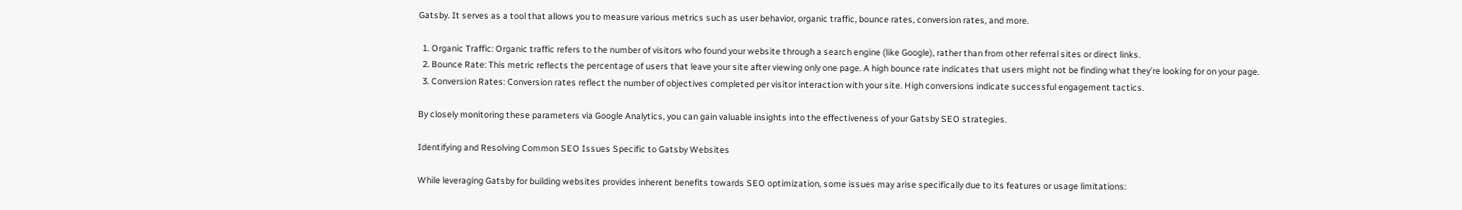Gatsby. It serves as a tool that allows you to measure various metrics such as user behavior, organic traffic, bounce rates, conversion rates, and more.

  1. Organic Traffic: Organic traffic refers to the number of visitors who found your website through a search engine (like Google), rather than from other referral sites or direct links.
  2. Bounce Rate: This metric reflects the percentage of users that leave your site after viewing only one page. A high bounce rate indicates that users might not be finding what they’re looking for on your page.
  3. Conversion Rates: Conversion rates reflect the number of objectives completed per visitor interaction with your site. High conversions indicate successful engagement tactics.

By closely monitoring these parameters via Google Analytics, you can gain valuable insights into the effectiveness of your Gatsby SEO strategies.

Identifying and Resolving Common SEO Issues Specific to Gatsby Websites

While leveraging Gatsby for building websites provides inherent benefits towards SEO optimization, some issues may arise specifically due to its features or usage limitations: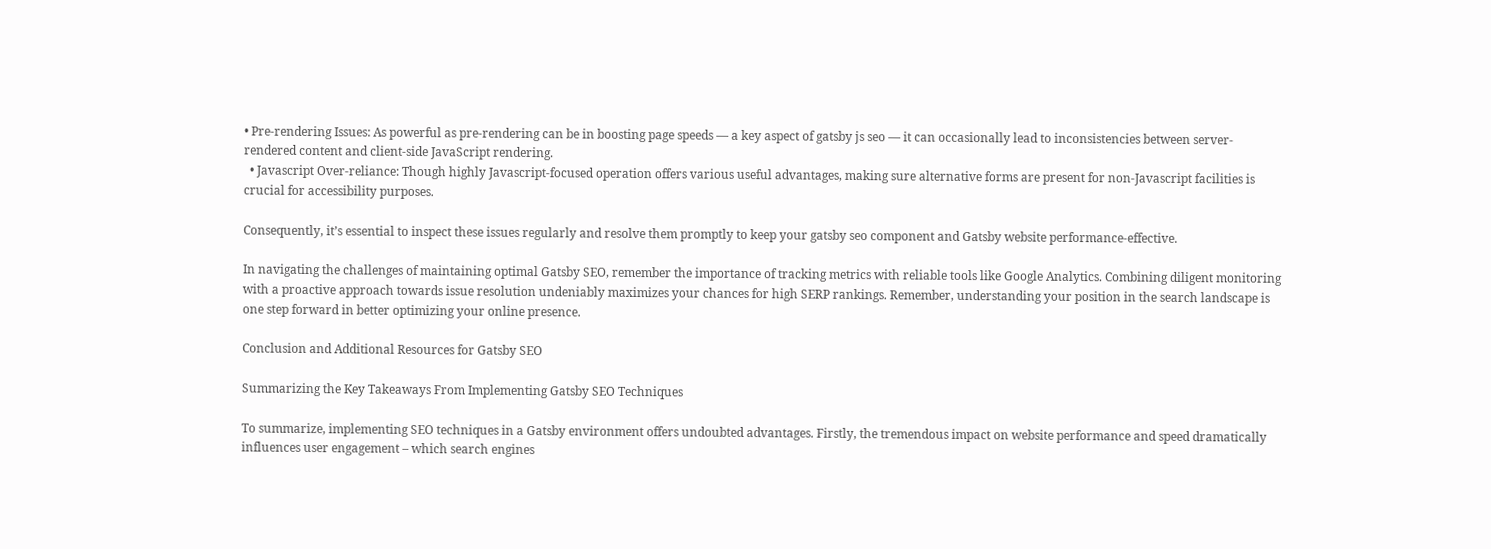• Pre-rendering Issues: As powerful as pre-rendering can be in boosting page speeds — a key aspect of gatsby js seo — it can occasionally lead to inconsistencies between server-rendered content and client-side JavaScript rendering.
  • Javascript Over-reliance: Though highly Javascript-focused operation offers various useful advantages, making sure alternative forms are present for non-Javascript facilities is crucial for accessibility purposes.

Consequently, it’s essential to inspect these issues regularly and resolve them promptly to keep your gatsby seo component and Gatsby website performance-effective.

In navigating the challenges of maintaining optimal Gatsby SEO, remember the importance of tracking metrics with reliable tools like Google Analytics. Combining diligent monitoring with a proactive approach towards issue resolution undeniably maximizes your chances for high SERP rankings. Remember, understanding your position in the search landscape is one step forward in better optimizing your online presence.

Conclusion and Additional Resources for Gatsby SEO

Summarizing the Key Takeaways From Implementing Gatsby SEO Techniques

To summarize, implementing SEO techniques in a Gatsby environment offers undoubted advantages. Firstly, the tremendous impact on website performance and speed dramatically influences user engagement – which search engines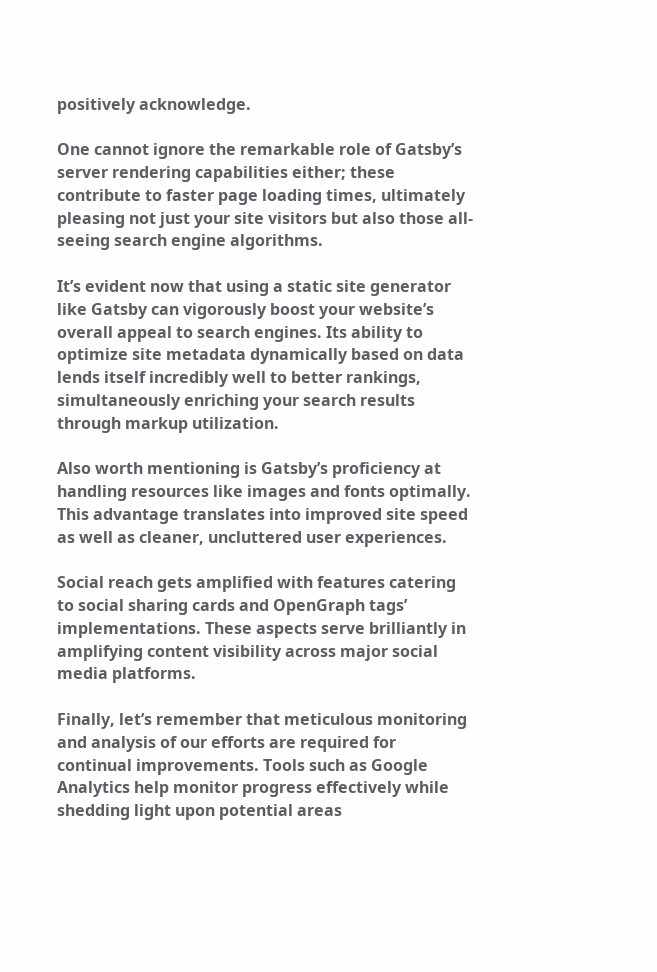positively acknowledge.

One cannot ignore the remarkable role of Gatsby’s server rendering capabilities either; these contribute to faster page loading times, ultimately pleasing not just your site visitors but also those all-seeing search engine algorithms.

It’s evident now that using a static site generator like Gatsby can vigorously boost your website’s overall appeal to search engines. Its ability to optimize site metadata dynamically based on data lends itself incredibly well to better rankings, simultaneously enriching your search results through markup utilization.

Also worth mentioning is Gatsby’s proficiency at handling resources like images and fonts optimally. This advantage translates into improved site speed as well as cleaner, uncluttered user experiences.

Social reach gets amplified with features catering to social sharing cards and OpenGraph tags’ implementations. These aspects serve brilliantly in amplifying content visibility across major social media platforms.

Finally, let’s remember that meticulous monitoring and analysis of our efforts are required for continual improvements. Tools such as Google Analytics help monitor progress effectively while shedding light upon potential areas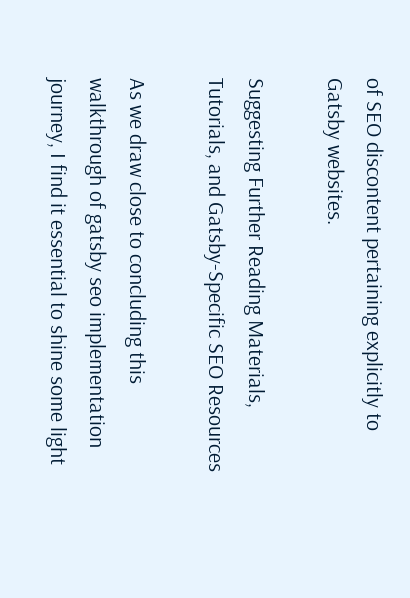of SEO discontent pertaining explicitly to Gatsby websites.

Suggesting Further Reading Materials, Tutorials, and Gatsby-Specific SEO Resources

As we draw close to concluding this walkthrough of gatsby seo implementation journey, I find it essential to shine some light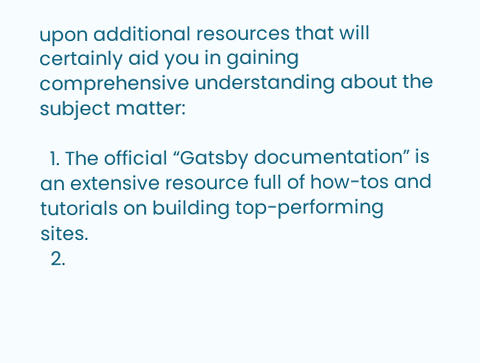upon additional resources that will certainly aid you in gaining comprehensive understanding about the subject matter:

  1. The official “Gatsby documentation” is an extensive resource full of how-tos and tutorials on building top-performing sites.
  2.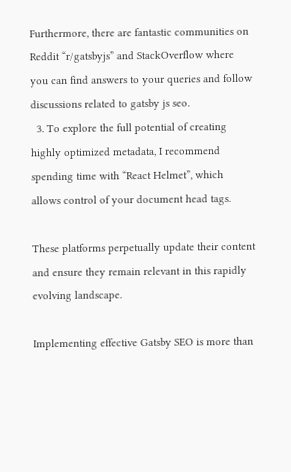Furthermore, there are fantastic communities on Reddit “r/gatsbyjs” and StackOverflow where you can find answers to your queries and follow discussions related to gatsby js seo.
  3. To explore the full potential of creating highly optimized metadata, I recommend spending time with “React Helmet”, which allows control of your document head tags.

These platforms perpetually update their content and ensure they remain relevant in this rapidly evolving landscape.

Implementing effective Gatsby SEO is more than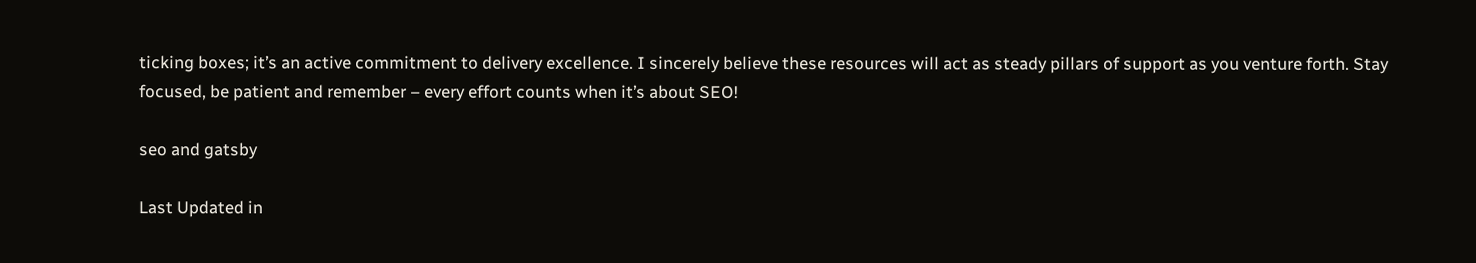ticking boxes; it’s an active commitment to delivery excellence. I sincerely believe these resources will act as steady pillars of support as you venture forth. Stay focused, be patient and remember – every effort counts when it’s about SEO!

seo and gatsby

Last Updated in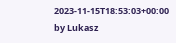2023-11-15T18:53:03+00:00 by Lukasz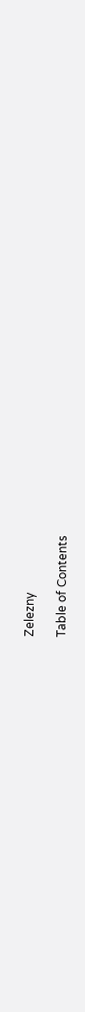Zelezny

Table of Contents